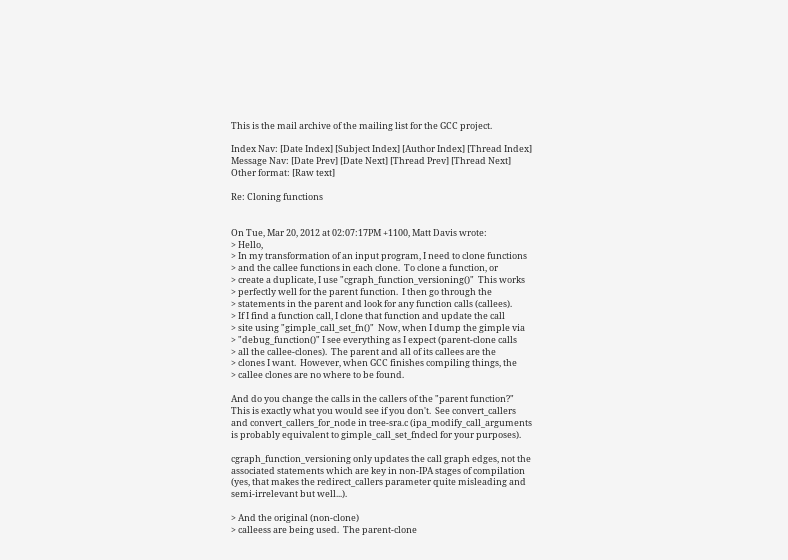This is the mail archive of the mailing list for the GCC project.

Index Nav: [Date Index] [Subject Index] [Author Index] [Thread Index]
Message Nav: [Date Prev] [Date Next] [Thread Prev] [Thread Next]
Other format: [Raw text]

Re: Cloning functions


On Tue, Mar 20, 2012 at 02:07:17PM +1100, Matt Davis wrote:
> Hello,
> In my transformation of an input program, I need to clone functions
> and the callee functions in each clone.  To clone a function, or
> create a duplicate, I use "cgraph_function_versioning()"  This works
> perfectly well for the parent function.  I then go through the
> statements in the parent and look for any function calls (callees).
> If I find a function call, I clone that function and update the call
> site using "gimple_call_set_fn()"  Now, when I dump the gimple via
> "debug_function()" I see everything as I expect (parent-clone calls
> all the callee-clones).  The parent and all of its callees are the
> clones I want.  However, when GCC finishes compiling things, the
> callee clones are no where to be found.

And do you change the calls in the callers of the "parent function?"
This is exactly what you would see if you don't.  See convert_callers
and convert_callers_for_node in tree-sra.c (ipa_modify_call_arguments
is probably equivalent to gimple_call_set_fndecl for your purposes).

cgraph_function_versioning only updates the call graph edges, not the
associated statements which are key in non-IPA stages of compilation
(yes, that makes the redirect_callers parameter quite misleading and
semi-irrelevant but well...).

> And the original (non-clone)
> calleess are being used.  The parent-clone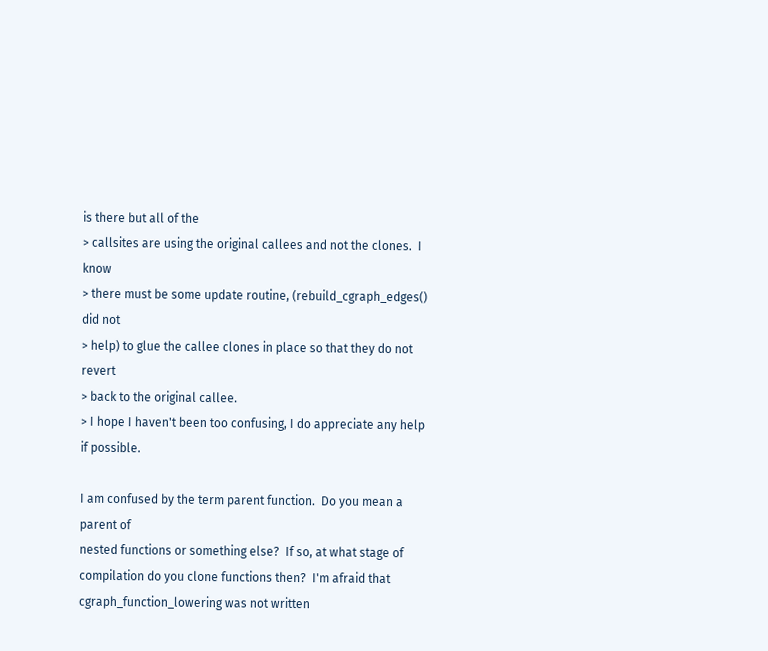is there but all of the
> callsites are using the original callees and not the clones.  I know
> there must be some update routine, (rebuild_cgraph_edges() did not
> help) to glue the callee clones in place so that they do not revert
> back to the original callee.
> I hope I haven't been too confusing, I do appreciate any help if possible.

I am confused by the term parent function.  Do you mean a parent of
nested functions or something else?  If so, at what stage of
compilation do you clone functions then?  I'm afraid that
cgraph_function_lowering was not written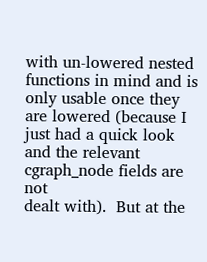with un-lowered nested
functions in mind and is only usable once they are lowered (because I
just had a quick look and the relevant cgraph_node fields are not
dealt with).  But at the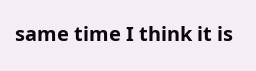same time I think it is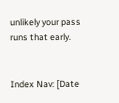unlikely your pass
runs that early.


Index Nav: [Date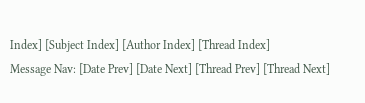Index] [Subject Index] [Author Index] [Thread Index]
Message Nav: [Date Prev] [Date Next] [Thread Prev] [Thread Next]